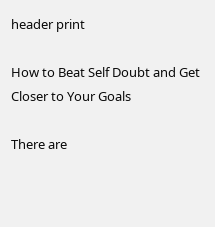header print

How to Beat Self Doubt and Get Closer to Your Goals

There are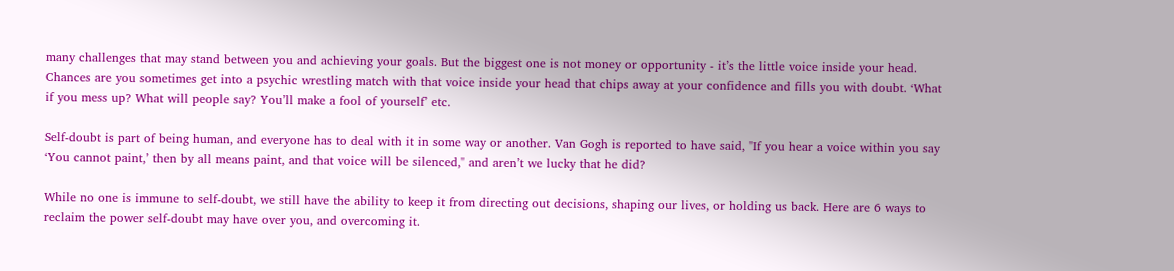many challenges that may stand between you and achieving your goals. But the biggest one is not money or opportunity - it’s the little voice inside your head. Chances are you sometimes get into a psychic wrestling match with that voice inside your head that chips away at your confidence and fills you with doubt. ‘What if you mess up? What will people say? You’ll make a fool of yourself’ etc.

Self-doubt is part of being human, and everyone has to deal with it in some way or another. Van Gogh is reported to have said, "If you hear a voice within you say ‘You cannot paint,’ then by all means paint, and that voice will be silenced," and aren’t we lucky that he did?

While no one is immune to self-doubt, we still have the ability to keep it from directing out decisions, shaping our lives, or holding us back. Here are 6 ways to reclaim the power self-doubt may have over you, and overcoming it.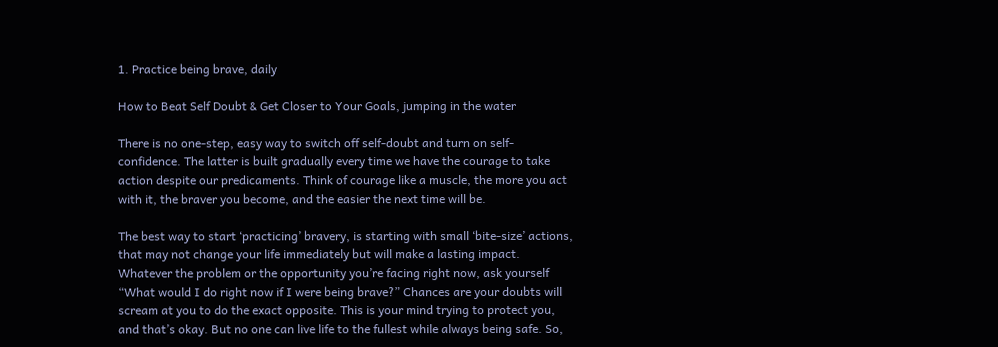1. Practice being brave, daily

How to Beat Self Doubt & Get Closer to Your Goals, jumping in the water

There is no one-step, easy way to switch off self-doubt and turn on self-confidence. The latter is built gradually every time we have the courage to take action despite our predicaments. Think of courage like a muscle, the more you act with it, the braver you become, and the easier the next time will be.

The best way to start ‘practicing’ bravery, is starting with small ‘bite-size’ actions, that may not change your life immediately but will make a lasting impact. Whatever the problem or the opportunity you’re facing right now, ask yourself “What would I do right now if I were being brave?” Chances are your doubts will scream at you to do the exact opposite. This is your mind trying to protect you, and that’s okay. But no one can live life to the fullest while always being safe. So,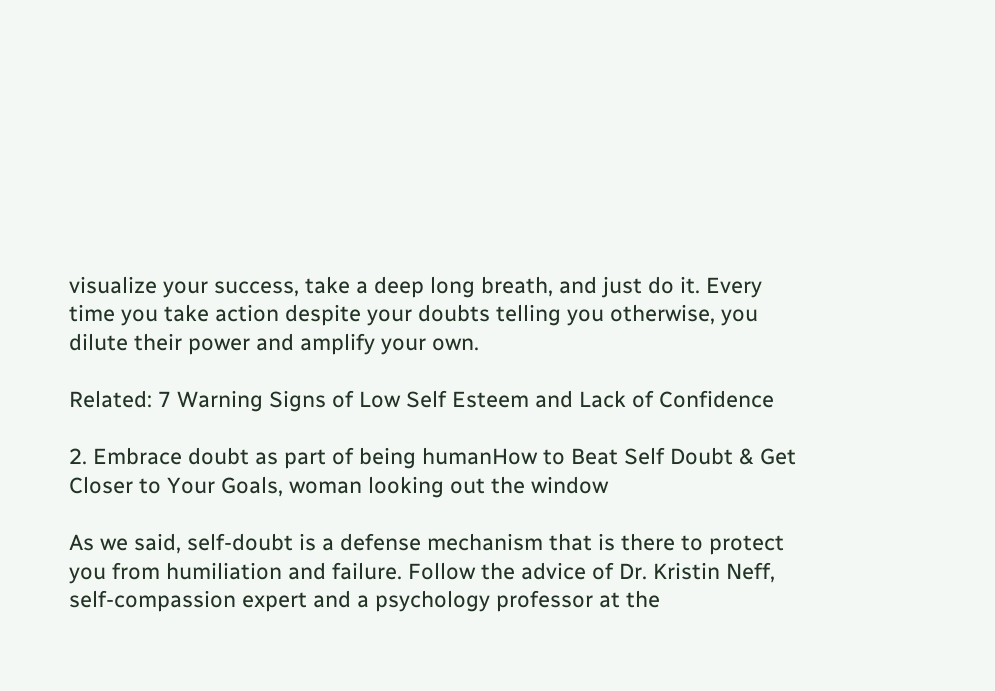visualize your success, take a deep long breath, and just do it. Every time you take action despite your doubts telling you otherwise, you dilute their power and amplify your own.

Related: 7 Warning Signs of Low Self Esteem and Lack of Confidence

2. Embrace doubt as part of being humanHow to Beat Self Doubt & Get Closer to Your Goals, woman looking out the window

As we said, self-doubt is a defense mechanism that is there to protect you from humiliation and failure. Follow the advice of Dr. Kristin Neff, self-compassion expert and a psychology professor at the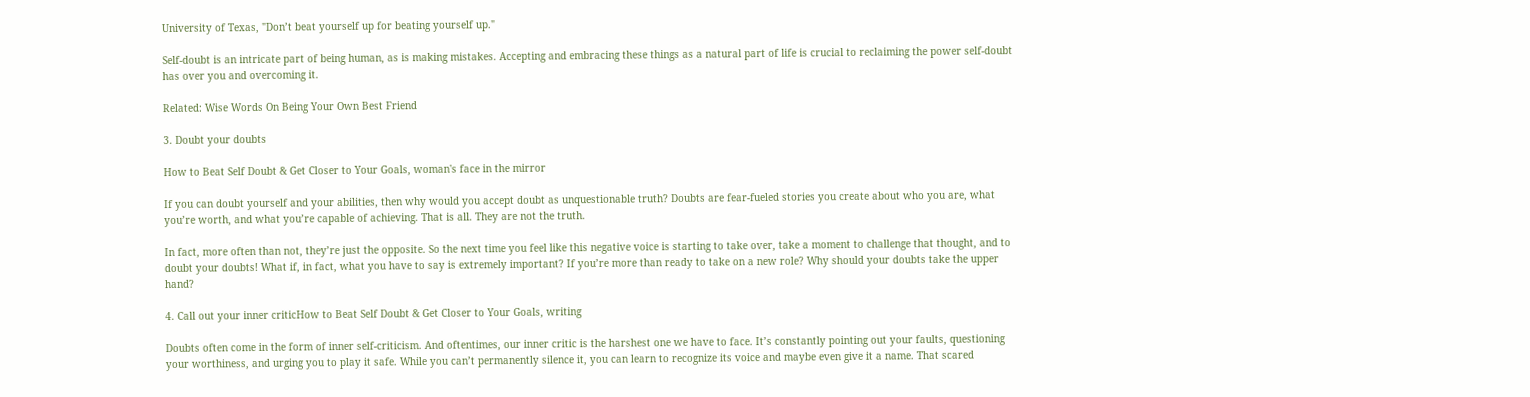University of Texas, "Don’t beat yourself up for beating yourself up."

Self-doubt is an intricate part of being human, as is making mistakes. Accepting and embracing these things as a natural part of life is crucial to reclaiming the power self-doubt has over you and overcoming it.

Related: Wise Words On Being Your Own Best Friend

3. Doubt your doubts

How to Beat Self Doubt & Get Closer to Your Goals, woman's face in the mirror

If you can doubt yourself and your abilities, then why would you accept doubt as unquestionable truth? Doubts are fear-fueled stories you create about who you are, what you’re worth, and what you’re capable of achieving. That is all. They are not the truth.

In fact, more often than not, they’re just the opposite. So the next time you feel like this negative voice is starting to take over, take a moment to challenge that thought, and to doubt your doubts! What if, in fact, what you have to say is extremely important? If you’re more than ready to take on a new role? Why should your doubts take the upper hand?

4. Call out your inner criticHow to Beat Self Doubt & Get Closer to Your Goals, writing

Doubts often come in the form of inner self-criticism. And oftentimes, our inner critic is the harshest one we have to face. It’s constantly pointing out your faults, questioning your worthiness, and urging you to play it safe. While you can’t permanently silence it, you can learn to recognize its voice and maybe even give it a name. That scared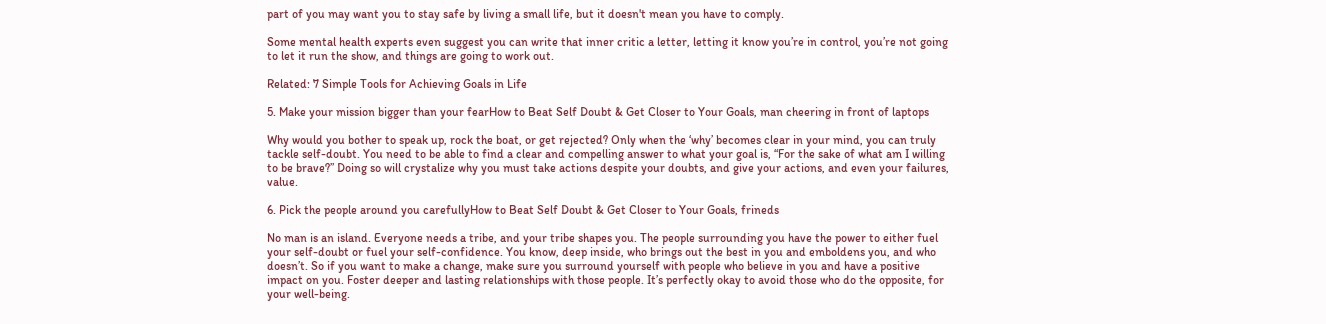part of you may want you to stay safe by living a small life, but it doesn't mean you have to comply.

Some mental health experts even suggest you can write that inner critic a letter, letting it know you’re in control, you’re not going to let it run the show, and things are going to work out.

Related: 7 Simple Tools for Achieving Goals in Life

5. Make your mission bigger than your fearHow to Beat Self Doubt & Get Closer to Your Goals, man cheering in front of laptops

Why would you bother to speak up, rock the boat, or get rejected? Only when the ‘why’ becomes clear in your mind, you can truly tackle self-doubt. You need to be able to find a clear and compelling answer to what your goal is, “For the sake of what am I willing to be brave?” Doing so will crystalize why you must take actions despite your doubts, and give your actions, and even your failures, value.

6. Pick the people around you carefullyHow to Beat Self Doubt & Get Closer to Your Goals, frineds

No man is an island. Everyone needs a tribe, and your tribe shapes you. The people surrounding you have the power to either fuel your self-doubt or fuel your self-confidence. You know, deep inside, who brings out the best in you and emboldens you, and who doesn’t. So if you want to make a change, make sure you surround yourself with people who believe in you and have a positive impact on you. Foster deeper and lasting relationships with those people. It’s perfectly okay to avoid those who do the opposite, for your well-being.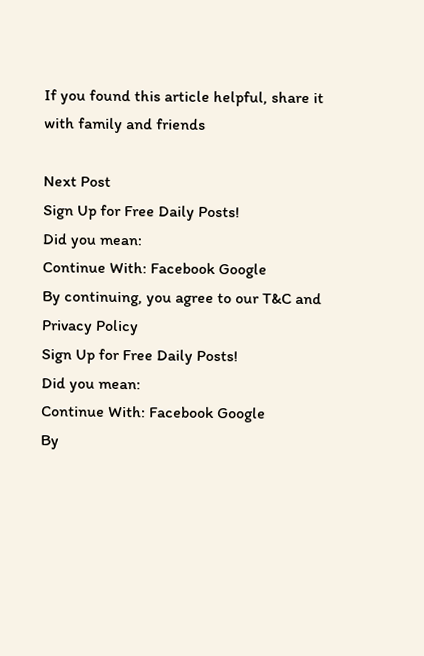If you found this article helpful, share it with family and friends

Next Post
Sign Up for Free Daily Posts!
Did you mean:
Continue With: Facebook Google
By continuing, you agree to our T&C and Privacy Policy
Sign Up for Free Daily Posts!
Did you mean:
Continue With: Facebook Google
By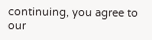continuing, you agree to our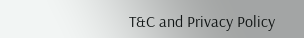T&C and Privacy Policy